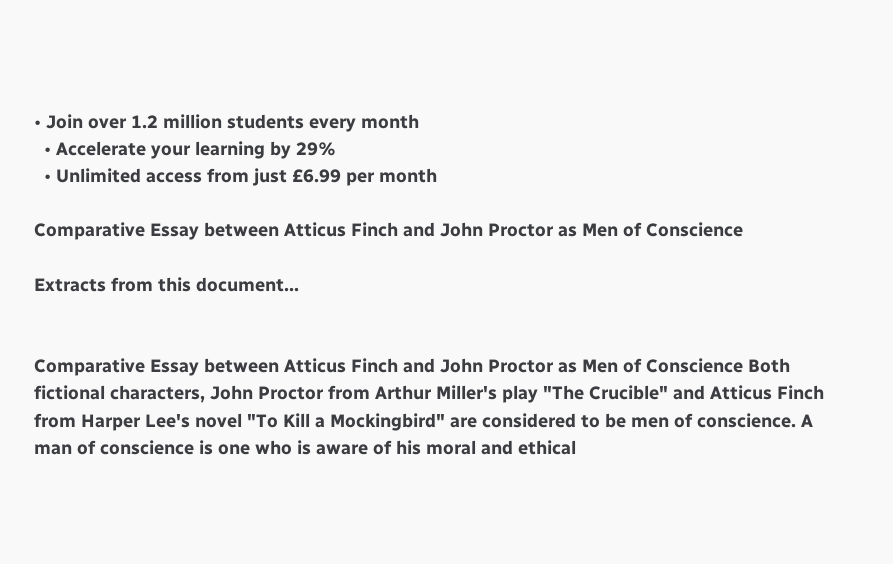• Join over 1.2 million students every month
  • Accelerate your learning by 29%
  • Unlimited access from just £6.99 per month

Comparative Essay between Atticus Finch and John Proctor as Men of Conscience

Extracts from this document...


Comparative Essay between Atticus Finch and John Proctor as Men of Conscience Both fictional characters, John Proctor from Arthur Miller's play "The Crucible" and Atticus Finch from Harper Lee's novel "To Kill a Mockingbird" are considered to be men of conscience. A man of conscience is one who is aware of his moral and ethical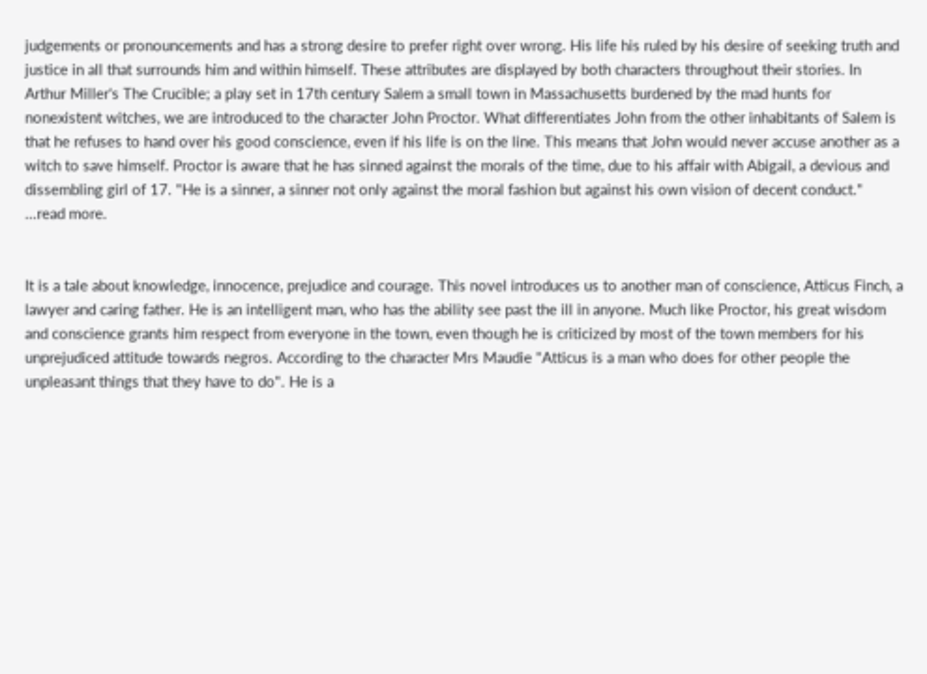judgements or pronouncements and has a strong desire to prefer right over wrong. His life his ruled by his desire of seeking truth and justice in all that surrounds him and within himself. These attributes are displayed by both characters throughout their stories. In Arthur Miller's The Crucible; a play set in 17th century Salem a small town in Massachusetts burdened by the mad hunts for nonexistent witches, we are introduced to the character John Proctor. What differentiates John from the other inhabitants of Salem is that he refuses to hand over his good conscience, even if his life is on the line. This means that John would never accuse another as a witch to save himself. Proctor is aware that he has sinned against the morals of the time, due to his affair with Abigail, a devious and dissembling girl of 17. "He is a sinner, a sinner not only against the moral fashion but against his own vision of decent conduct." ...read more.


It is a tale about knowledge, innocence, prejudice and courage. This novel introduces us to another man of conscience, Atticus Finch, a lawyer and caring father. He is an intelligent man, who has the ability see past the ill in anyone. Much like Proctor, his great wisdom and conscience grants him respect from everyone in the town, even though he is criticized by most of the town members for his unprejudiced attitude towards negros. According to the character Mrs Maudie "Atticus is a man who does for other people the unpleasant things that they have to do". He is a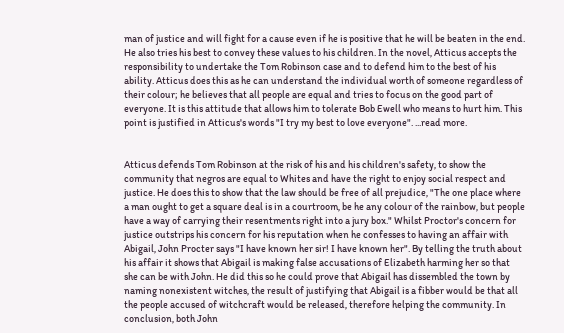man of justice and will fight for a cause even if he is positive that he will be beaten in the end. He also tries his best to convey these values to his children. In the novel, Atticus accepts the responsibility to undertake the Tom Robinson case and to defend him to the best of his ability. Atticus does this as he can understand the individual worth of someone regardless of their colour; he believes that all people are equal and tries to focus on the good part of everyone. It is this attitude that allows him to tolerate Bob Ewell who means to hurt him. This point is justified in Atticus's words "I try my best to love everyone". ...read more.


Atticus defends Tom Robinson at the risk of his and his children's safety, to show the community that negros are equal to Whites and have the right to enjoy social respect and justice. He does this to show that the law should be free of all prejudice, "The one place where a man ought to get a square deal is in a courtroom, be he any colour of the rainbow, but people have a way of carrying their resentments right into a jury box." Whilst Proctor's concern for justice outstrips his concern for his reputation when he confesses to having an affair with Abigail, John Procter says "I have known her sir! I have known her". By telling the truth about his affair it shows that Abigail is making false accusations of Elizabeth harming her so that she can be with John. He did this so he could prove that Abigail has dissembled the town by naming nonexistent witches, the result of justifying that Abigail is a fibber would be that all the people accused of witchcraft would be released, therefore helping the community. In conclusion, both John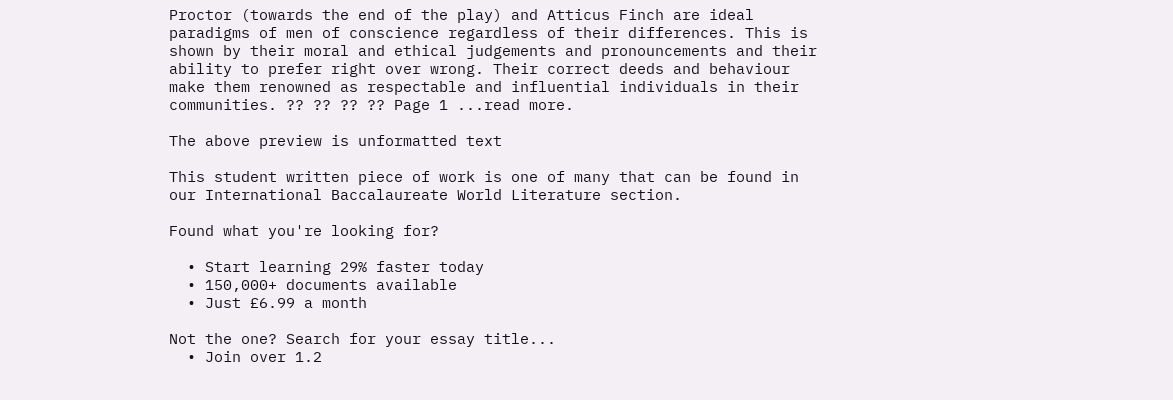Proctor (towards the end of the play) and Atticus Finch are ideal paradigms of men of conscience regardless of their differences. This is shown by their moral and ethical judgements and pronouncements and their ability to prefer right over wrong. Their correct deeds and behaviour make them renowned as respectable and influential individuals in their communities. ?? ?? ?? ?? Page 1 ...read more.

The above preview is unformatted text

This student written piece of work is one of many that can be found in our International Baccalaureate World Literature section.

Found what you're looking for?

  • Start learning 29% faster today
  • 150,000+ documents available
  • Just £6.99 a month

Not the one? Search for your essay title...
  • Join over 1.2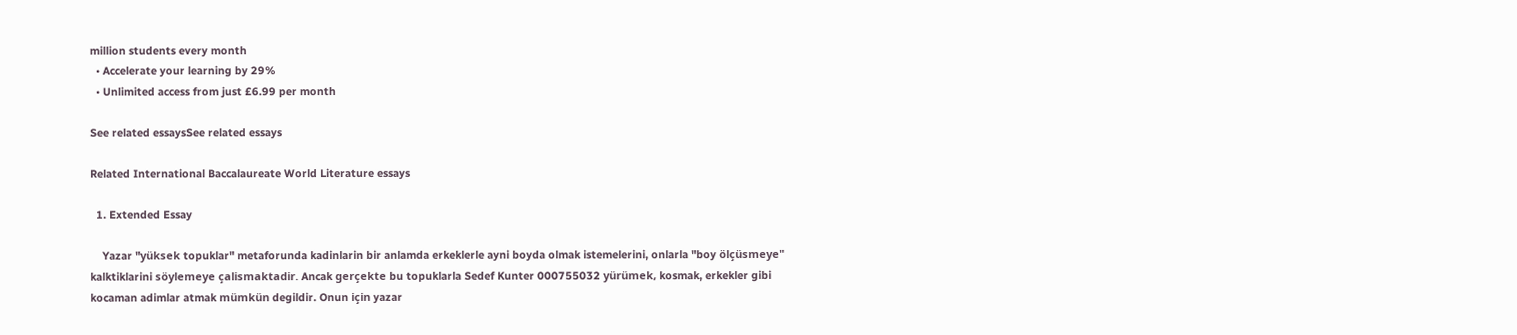million students every month
  • Accelerate your learning by 29%
  • Unlimited access from just £6.99 per month

See related essaysSee related essays

Related International Baccalaureate World Literature essays

  1. Extended Essay

    Yazar "yüksek topuklar" metaforunda kadinlarin bir anlamda erkeklerle ayni boyda olmak istemelerini, onlarla "boy ölçüsmeye" kalktiklarini söylemeye çalismaktadir. Ancak gerçekte bu topuklarla Sedef Kunter 000755032 yürümek, kosmak, erkekler gibi kocaman adimlar atmak mümkün degildir. Onun için yazar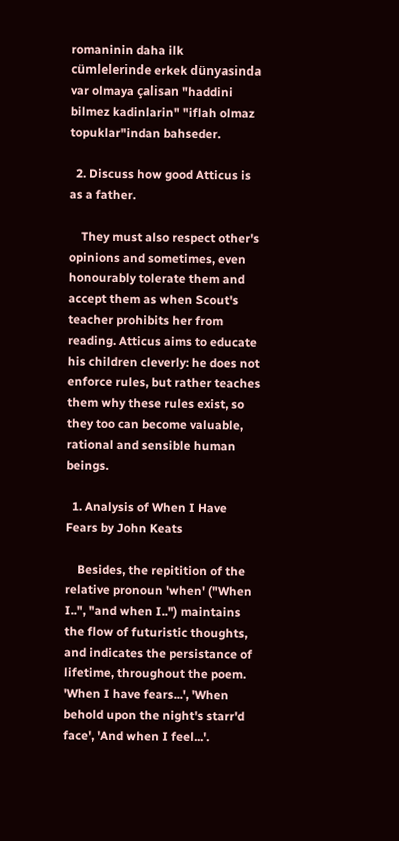romaninin daha ilk cümlelerinde erkek dünyasinda var olmaya çalisan "haddini bilmez kadinlarin" "iflah olmaz topuklar"indan bahseder.

  2. Discuss how good Atticus is as a father.

    They must also respect other's opinions and sometimes, even honourably tolerate them and accept them as when Scout's teacher prohibits her from reading. Atticus aims to educate his children cleverly: he does not enforce rules, but rather teaches them why these rules exist, so they too can become valuable, rational and sensible human beings.

  1. Analysis of When I Have Fears by John Keats

    Besides, the repitition of the relative pronoun 'when' ("When I..", "and when I..") maintains the flow of futuristic thoughts, and indicates the persistance of lifetime, throughout the poem. 'When I have fears...', 'When behold upon the night's starr'd face', 'And when I feel...'.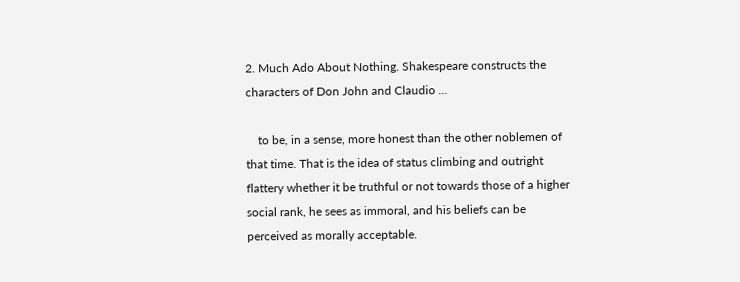2. Much Ado About Nothing. Shakespeare constructs the characters of Don John and Claudio ...

    to be, in a sense, more honest than the other noblemen of that time. That is the idea of status climbing and outright flattery whether it be truthful or not towards those of a higher social rank, he sees as immoral, and his beliefs can be perceived as morally acceptable.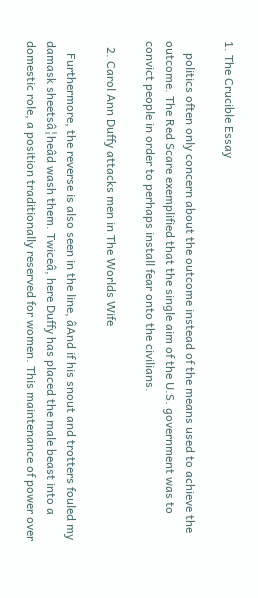1. The Crucible Essay

    politics often only concern about the outcome instead of the means used to achieve the outcome. The Red Scare exemplified that the single aim of the U.S. government was to convict people in order to perhaps install fear onto the civilians.

  2. Carol Ann Duffy attacks men in The Worlds Wife

    Furthermore, the reverse is also seen in the line, âAnd if his snout and trotters fouled my damask sheetsâ¦heâd wash them. Twiceâ, here Duffy has placed the male beast into a domestic role, a position traditionally reserved for women. This maintenance of power over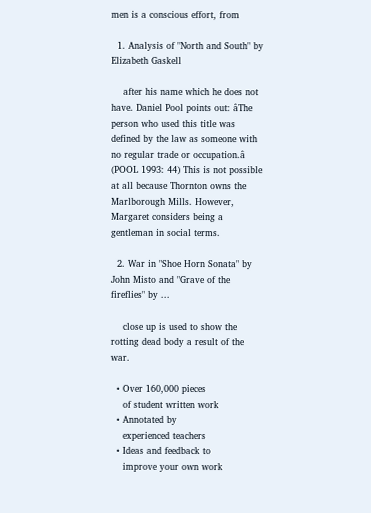men is a conscious effort, from

  1. Analysis of "North and South" by Elizabeth Gaskell

    after his name which he does not have. Daniel Pool points out: âThe person who used this title was defined by the law as someone with no regular trade or occupation.â (POOL 1993: 44) This is not possible at all because Thornton owns the Marlborough Mills. However, Margaret considers being a gentleman in social terms.

  2. War in "Shoe Horn Sonata" by John Misto and "Grave of the fireflies" by ...

    close up is used to show the rotting dead body a result of the war.

  • Over 160,000 pieces
    of student written work
  • Annotated by
    experienced teachers
  • Ideas and feedback to
    improve your own work